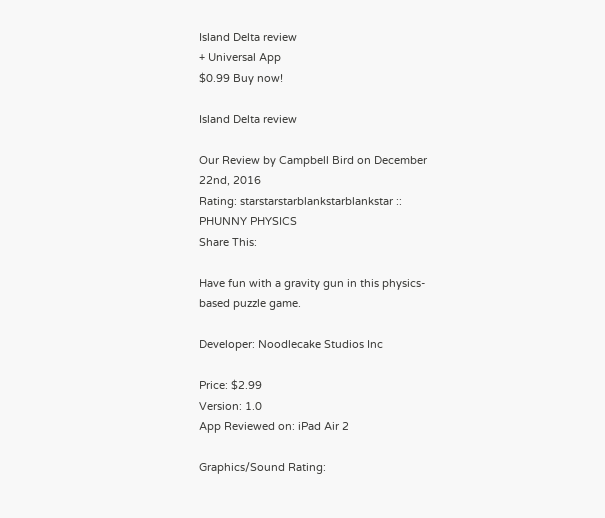Island Delta review
+ Universal App
$0.99 Buy now!

Island Delta review

Our Review by Campbell Bird on December 22nd, 2016
Rating: starstarstarblankstarblankstar :: PHUNNY PHYSICS
Share This:

Have fun with a gravity gun in this physics-based puzzle game.

Developer: Noodlecake Studios Inc

Price: $2.99
Version: 1.0
App Reviewed on: iPad Air 2

Graphics/Sound Rating: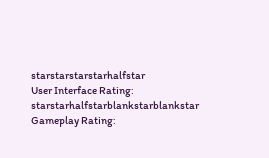starstarstarstarhalfstar
User Interface Rating: starstarhalfstarblankstarblankstar
Gameplay Rating: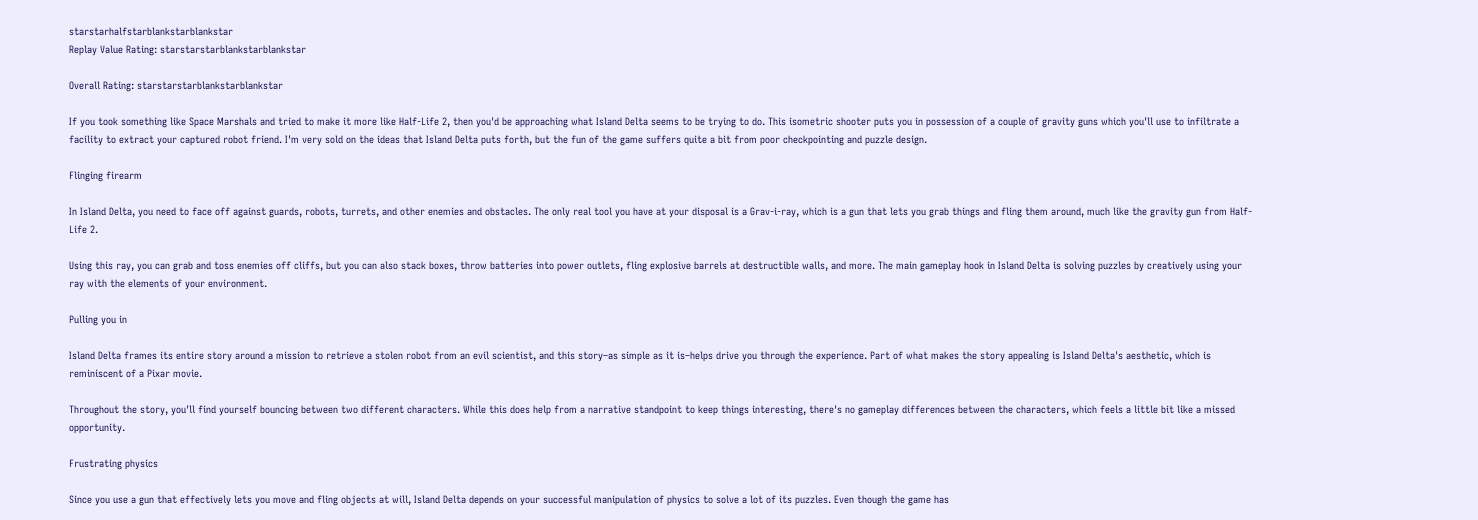starstarhalfstarblankstarblankstar
Replay Value Rating: starstarstarblankstarblankstar

Overall Rating: starstarstarblankstarblankstar

If you took something like Space Marshals and tried to make it more like Half-Life 2, then you'd be approaching what Island Delta seems to be trying to do. This isometric shooter puts you in possession of a couple of gravity guns which you'll use to infiltrate a facility to extract your captured robot friend. I'm very sold on the ideas that Island Delta puts forth, but the fun of the game suffers quite a bit from poor checkpointing and puzzle design.

Flinging firearm

In Island Delta, you need to face off against guards, robots, turrets, and other enemies and obstacles. The only real tool you have at your disposal is a Grav-i-ray, which is a gun that lets you grab things and fling them around, much like the gravity gun from Half-Life 2.

Using this ray, you can grab and toss enemies off cliffs, but you can also stack boxes, throw batteries into power outlets, fling explosive barrels at destructible walls, and more. The main gameplay hook in Island Delta is solving puzzles by creatively using your ray with the elements of your environment.

Pulling you in

Island Delta frames its entire story around a mission to retrieve a stolen robot from an evil scientist, and this story–as simple as it is–helps drive you through the experience. Part of what makes the story appealing is Island Delta's aesthetic, which is reminiscent of a Pixar movie.

Throughout the story, you'll find yourself bouncing between two different characters. While this does help from a narrative standpoint to keep things interesting, there's no gameplay differences between the characters, which feels a little bit like a missed opportunity.

Frustrating physics

Since you use a gun that effectively lets you move and fling objects at will, Island Delta depends on your successful manipulation of physics to solve a lot of its puzzles. Even though the game has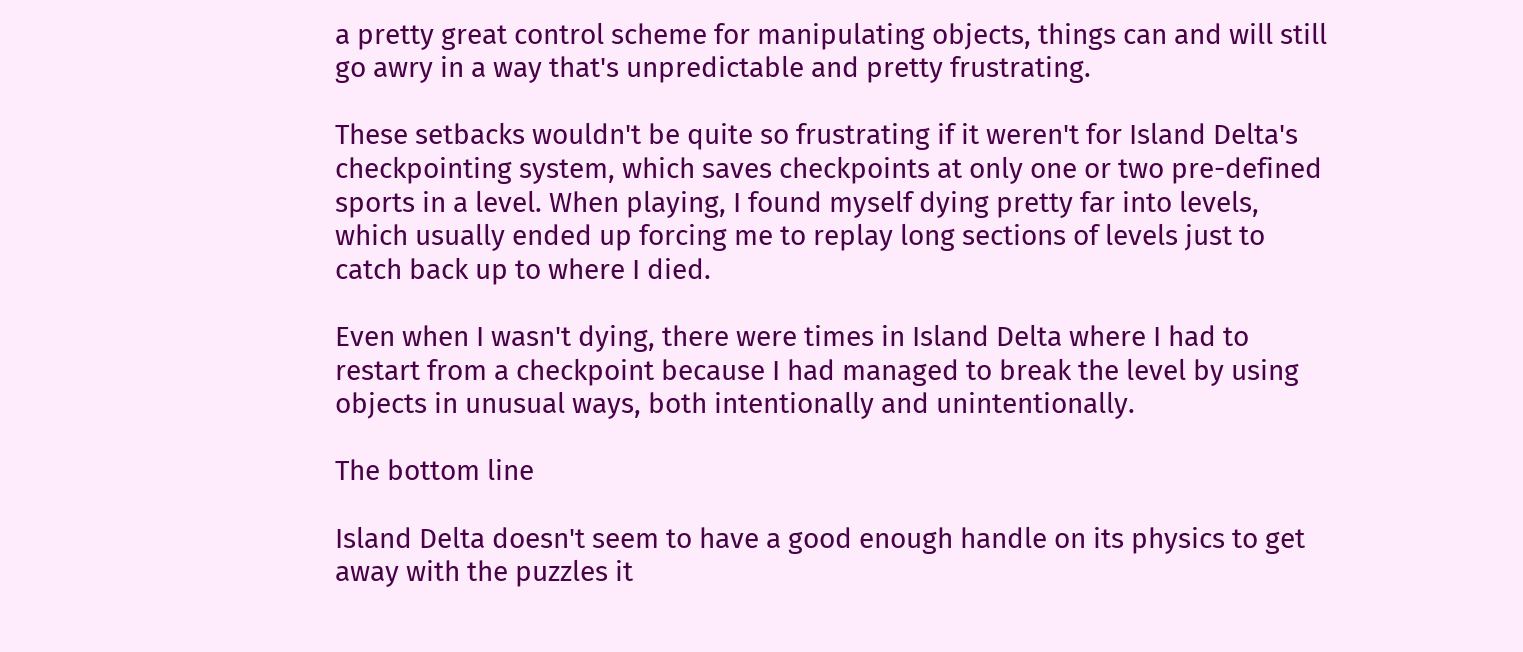a pretty great control scheme for manipulating objects, things can and will still go awry in a way that's unpredictable and pretty frustrating.

These setbacks wouldn't be quite so frustrating if it weren't for Island Delta's checkpointing system, which saves checkpoints at only one or two pre-defined sports in a level. When playing, I found myself dying pretty far into levels, which usually ended up forcing me to replay long sections of levels just to catch back up to where I died.

Even when I wasn't dying, there were times in Island Delta where I had to restart from a checkpoint because I had managed to break the level by using objects in unusual ways, both intentionally and unintentionally.

The bottom line

Island Delta doesn't seem to have a good enough handle on its physics to get away with the puzzles it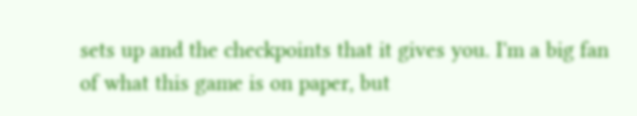sets up and the checkpoints that it gives you. I'm a big fan of what this game is on paper, but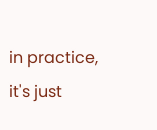in practice, it's just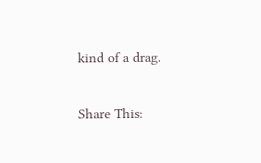kind of a drag.

Share This: